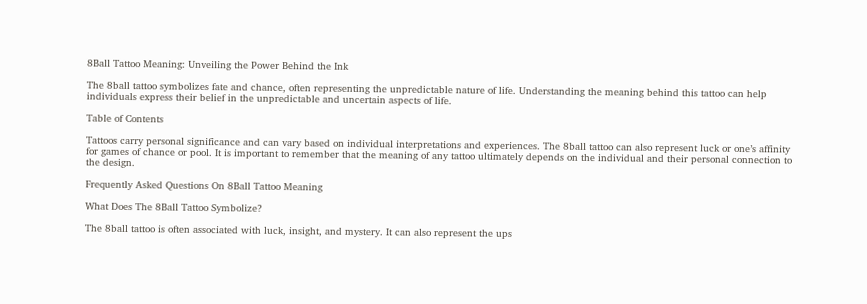8Ball Tattoo Meaning: Unveiling the Power Behind the Ink

The 8ball tattoo symbolizes fate and chance, often representing the unpredictable nature of life. Understanding the meaning behind this tattoo can help individuals express their belief in the unpredictable and uncertain aspects of life.

Table of Contents

Tattoos carry personal significance and can vary based on individual interpretations and experiences. The 8ball tattoo can also represent luck or one’s affinity for games of chance or pool. It is important to remember that the meaning of any tattoo ultimately depends on the individual and their personal connection to the design.

Frequently Asked Questions On 8Ball Tattoo Meaning

What Does The 8Ball Tattoo Symbolize?

The 8ball tattoo is often associated with luck, insight, and mystery. It can also represent the ups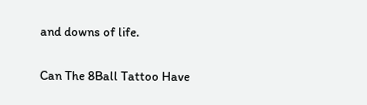and downs of life.

Can The 8Ball Tattoo Have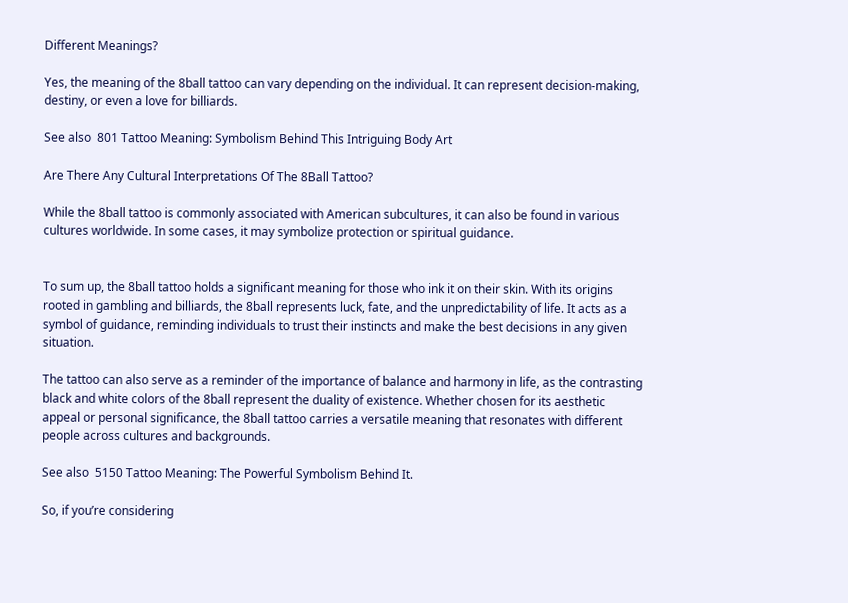Different Meanings?

Yes, the meaning of the 8ball tattoo can vary depending on the individual. It can represent decision-making, destiny, or even a love for billiards.

See also  801 Tattoo Meaning: Symbolism Behind This Intriguing Body Art

Are There Any Cultural Interpretations Of The 8Ball Tattoo?

While the 8ball tattoo is commonly associated with American subcultures, it can also be found in various cultures worldwide. In some cases, it may symbolize protection or spiritual guidance.


To sum up, the 8ball tattoo holds a significant meaning for those who ink it on their skin. With its origins rooted in gambling and billiards, the 8ball represents luck, fate, and the unpredictability of life. It acts as a symbol of guidance, reminding individuals to trust their instincts and make the best decisions in any given situation.

The tattoo can also serve as a reminder of the importance of balance and harmony in life, as the contrasting black and white colors of the 8ball represent the duality of existence. Whether chosen for its aesthetic appeal or personal significance, the 8ball tattoo carries a versatile meaning that resonates with different people across cultures and backgrounds.

See also  5150 Tattoo Meaning: The Powerful Symbolism Behind It.

So, if you’re considering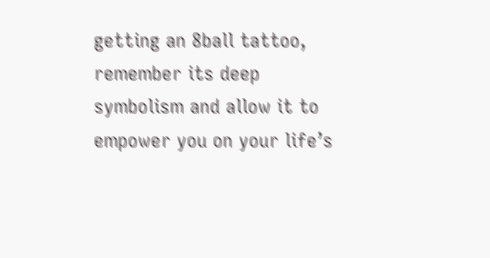getting an 8ball tattoo, remember its deep symbolism and allow it to empower you on your life’s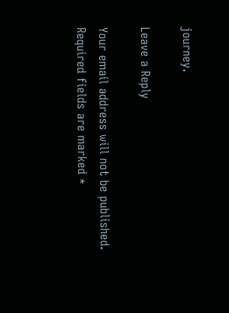journey.

Leave a Reply

Your email address will not be published. Required fields are marked *